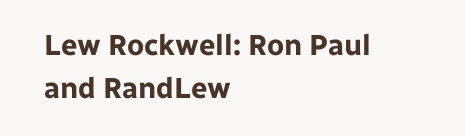Lew Rockwell: Ron Paul and RandLew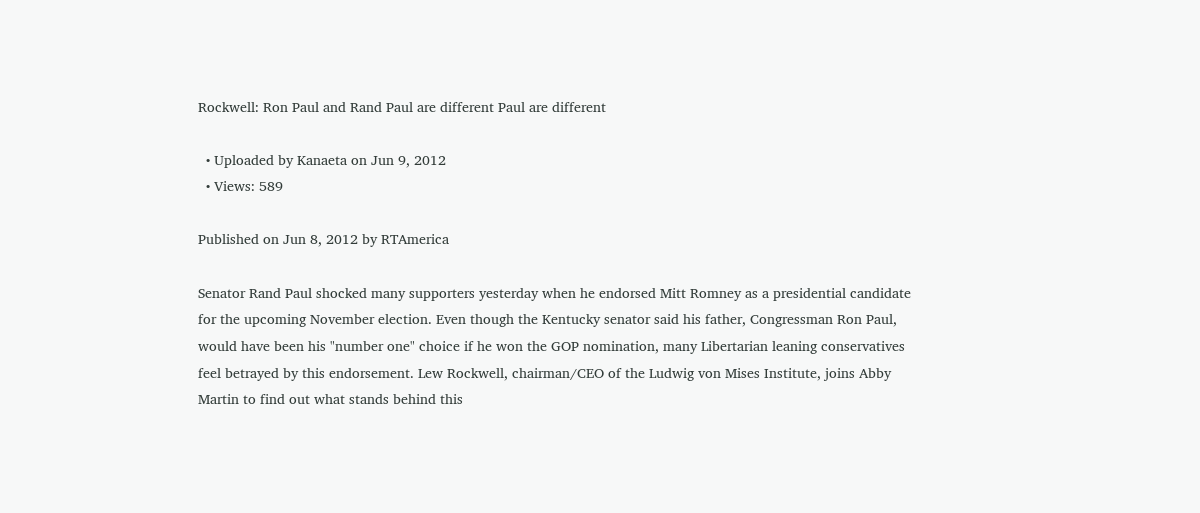Rockwell: Ron Paul and Rand Paul are different Paul are different

  • Uploaded by Kanaeta on Jun 9, 2012
  • Views: 589

Published on Jun 8, 2012 by RTAmerica

Senator Rand Paul shocked many supporters yesterday when he endorsed Mitt Romney as a presidential candidate for the upcoming November election. Even though the Kentucky senator said his father, Congressman Ron Paul, would have been his "number one" choice if he won the GOP nomination, many Libertarian leaning conservatives feel betrayed by this endorsement. Lew Rockwell, chairman/CEO of the Ludwig von Mises Institute, joins Abby Martin to find out what stands behind this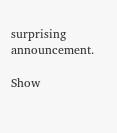surprising announcement.

Show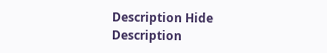Description Hide Description